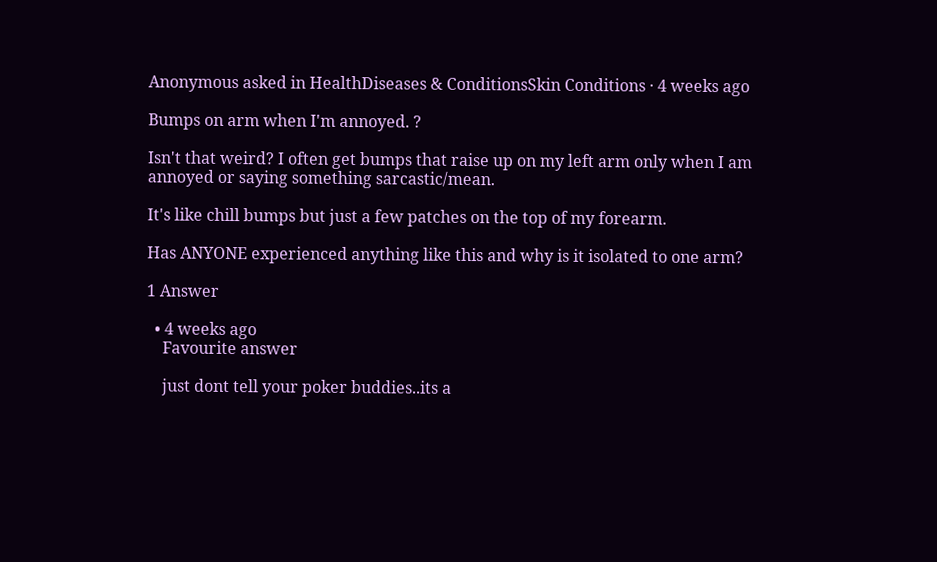Anonymous asked in HealthDiseases & ConditionsSkin Conditions · 4 weeks ago

Bumps on arm when I'm annoyed. ?

Isn't that weird? I often get bumps that raise up on my left arm only when I am annoyed or saying something sarcastic/mean.

It's like chill bumps but just a few patches on the top of my forearm.

Has ANYONE experienced anything like this and why is it isolated to one arm?

1 Answer

  • 4 weeks ago
    Favourite answer

    just dont tell your poker buddies..its a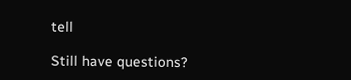tell

Still have questions?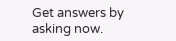Get answers by asking now.